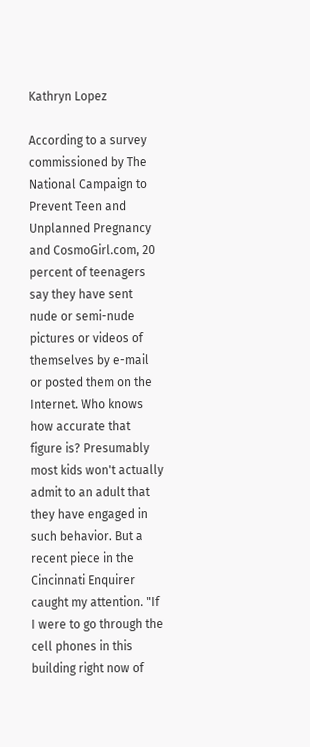Kathryn Lopez

According to a survey commissioned by The National Campaign to Prevent Teen and Unplanned Pregnancy and CosmoGirl.com, 20 percent of teenagers say they have sent nude or semi-nude pictures or videos of themselves by e-mail or posted them on the Internet. Who knows how accurate that figure is? Presumably most kids won't actually admit to an adult that they have engaged in such behavior. But a recent piece in the Cincinnati Enquirer caught my attention. "If I were to go through the cell phones in this building right now of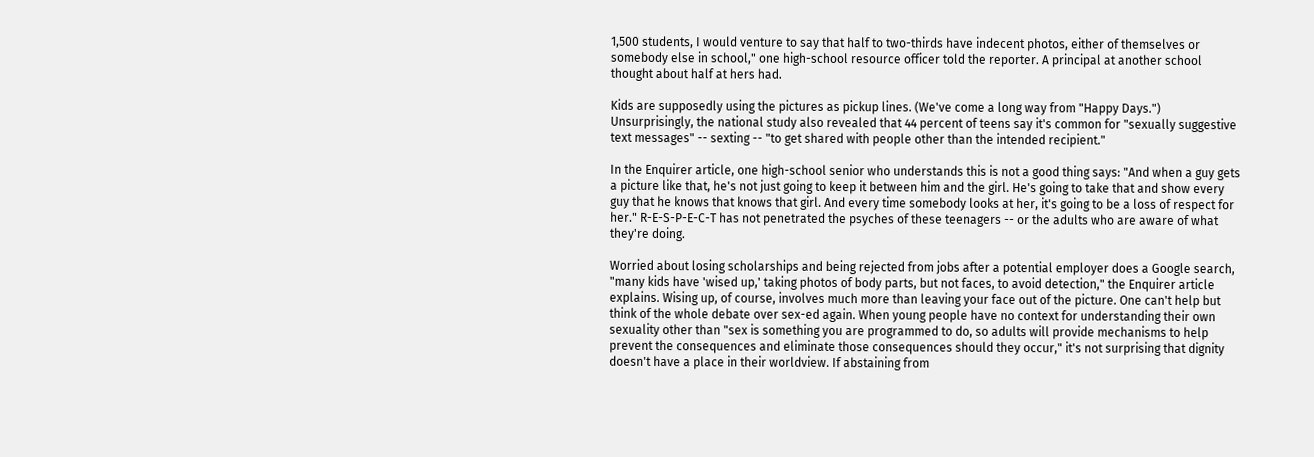1,500 students, I would venture to say that half to two-thirds have indecent photos, either of themselves or somebody else in school," one high-school resource officer told the reporter. A principal at another school thought about half at hers had.

Kids are supposedly using the pictures as pickup lines. (We've come a long way from "Happy Days.") Unsurprisingly, the national study also revealed that 44 percent of teens say it's common for "sexually suggestive text messages" -- sexting -- "to get shared with people other than the intended recipient."

In the Enquirer article, one high-school senior who understands this is not a good thing says: "And when a guy gets a picture like that, he's not just going to keep it between him and the girl. He's going to take that and show every guy that he knows that knows that girl. And every time somebody looks at her, it's going to be a loss of respect for her." R-E-S-P-E-C-T has not penetrated the psyches of these teenagers -- or the adults who are aware of what they're doing.

Worried about losing scholarships and being rejected from jobs after a potential employer does a Google search, "many kids have 'wised up,' taking photos of body parts, but not faces, to avoid detection," the Enquirer article explains. Wising up, of course, involves much more than leaving your face out of the picture. One can't help but think of the whole debate over sex-ed again. When young people have no context for understanding their own sexuality other than "sex is something you are programmed to do, so adults will provide mechanisms to help prevent the consequences and eliminate those consequences should they occur," it's not surprising that dignity doesn't have a place in their worldview. If abstaining from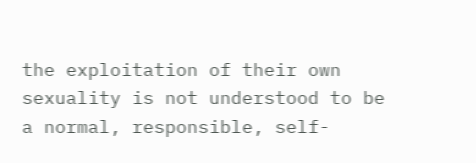the exploitation of their own sexuality is not understood to be a normal, responsible, self-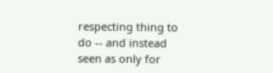respecting thing to do -- and instead seen as only for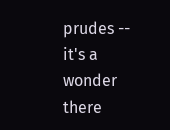prudes -- it's a wonder there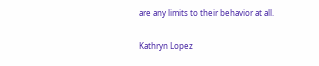are any limits to their behavior at all.

Kathryn Lopez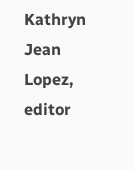Kathryn Jean Lopez, editor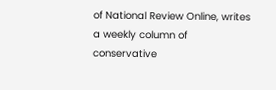of National Review Online, writes a weekly column of conservative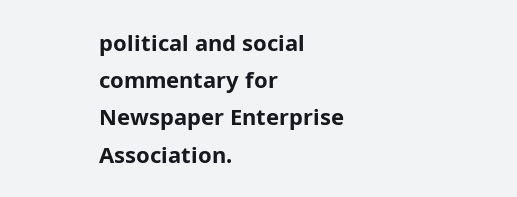political and social commentary for Newspaper Enterprise Association.